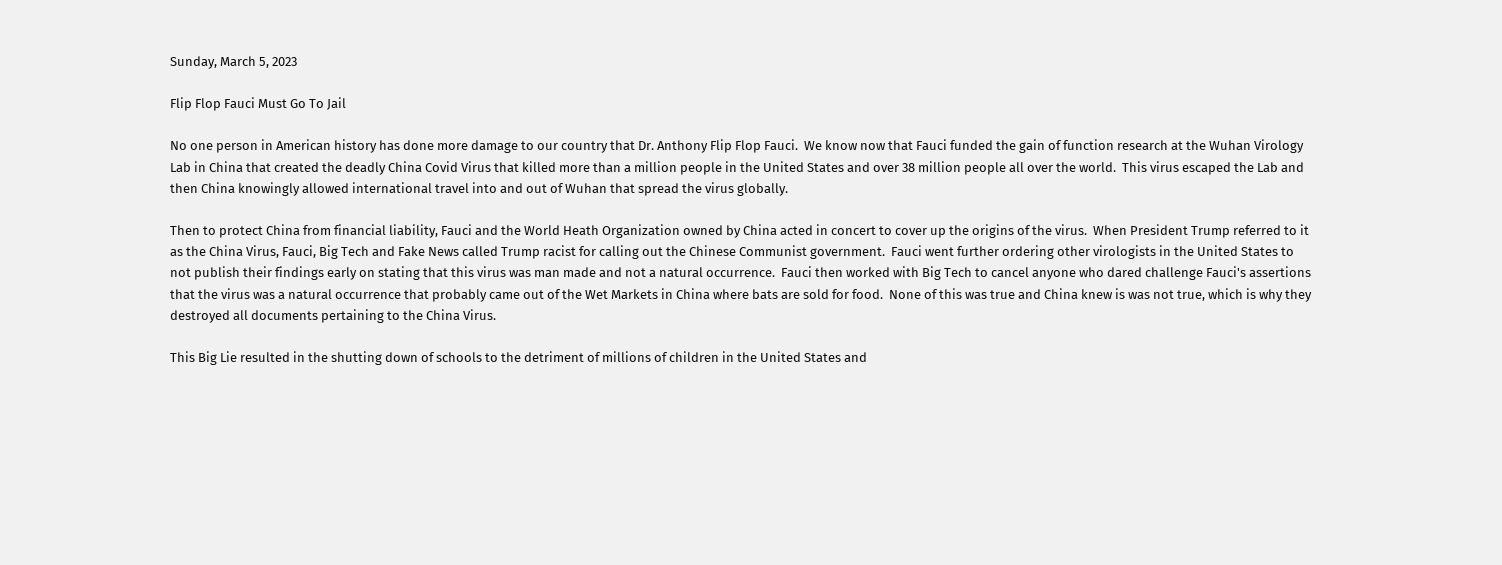Sunday, March 5, 2023

Flip Flop Fauci Must Go To Jail

No one person in American history has done more damage to our country that Dr. Anthony Flip Flop Fauci.  We know now that Fauci funded the gain of function research at the Wuhan Virology Lab in China that created the deadly China Covid Virus that killed more than a million people in the United States and over 38 million people all over the world.  This virus escaped the Lab and then China knowingly allowed international travel into and out of Wuhan that spread the virus globally.

Then to protect China from financial liability, Fauci and the World Heath Organization owned by China acted in concert to cover up the origins of the virus.  When President Trump referred to it as the China Virus, Fauci, Big Tech and Fake News called Trump racist for calling out the Chinese Communist government.  Fauci went further ordering other virologists in the United States to not publish their findings early on stating that this virus was man made and not a natural occurrence.  Fauci then worked with Big Tech to cancel anyone who dared challenge Fauci's assertions that the virus was a natural occurrence that probably came out of the Wet Markets in China where bats are sold for food.  None of this was true and China knew is was not true, which is why they destroyed all documents pertaining to the China Virus.

This Big Lie resulted in the shutting down of schools to the detriment of millions of children in the United States and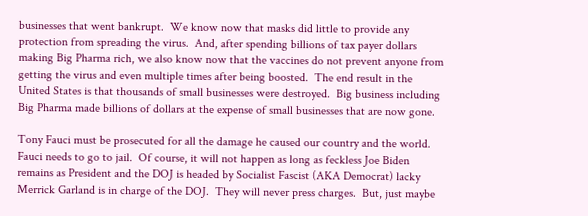businesses that went bankrupt.  We know now that masks did little to provide any protection from spreading the virus.  And, after spending billions of tax payer dollars making Big Pharma rich, we also know now that the vaccines do not prevent anyone from getting the virus and even multiple times after being boosted.  The end result in the United States is that thousands of small businesses were destroyed.  Big business including Big Pharma made billions of dollars at the expense of small businesses that are now gone.

Tony Fauci must be prosecuted for all the damage he caused our country and the world.  Fauci needs to go to jail.  Of course, it will not happen as long as feckless Joe Biden remains as President and the DOJ is headed by Socialist Fascist (AKA Democrat) lacky Merrick Garland is in charge of the DOJ.  They will never press charges.  But, just maybe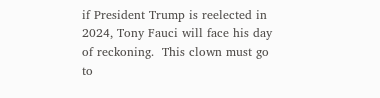if President Trump is reelected in 2024, Tony Fauci will face his day of reckoning.  This clown must go to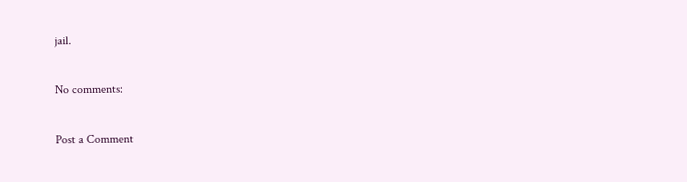jail.

No comments:

Post a Comment